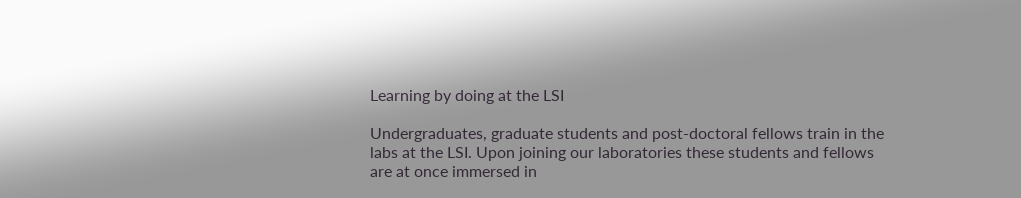Learning by doing at the LSI

Undergraduates, graduate students and post-doctoral fellows train in the labs at the LSI. Upon joining our laboratories these students and fellows are at once immersed in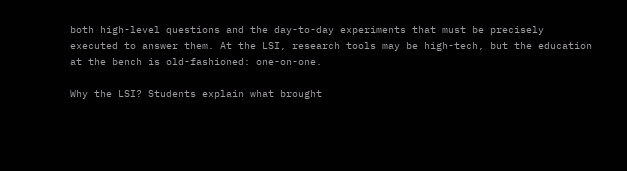both high-level questions and the day-to-day experiments that must be precisely executed to answer them. At the LSI, research tools may be high-tech, but the education at the bench is old-fashioned: one-on-one.

Why the LSI? Students explain what brought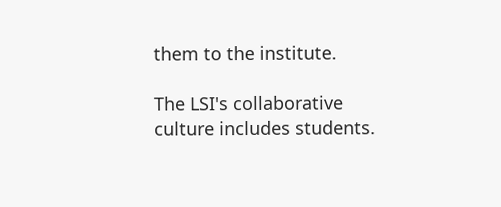them to the institute.

The LSI's collaborative culture includes students.